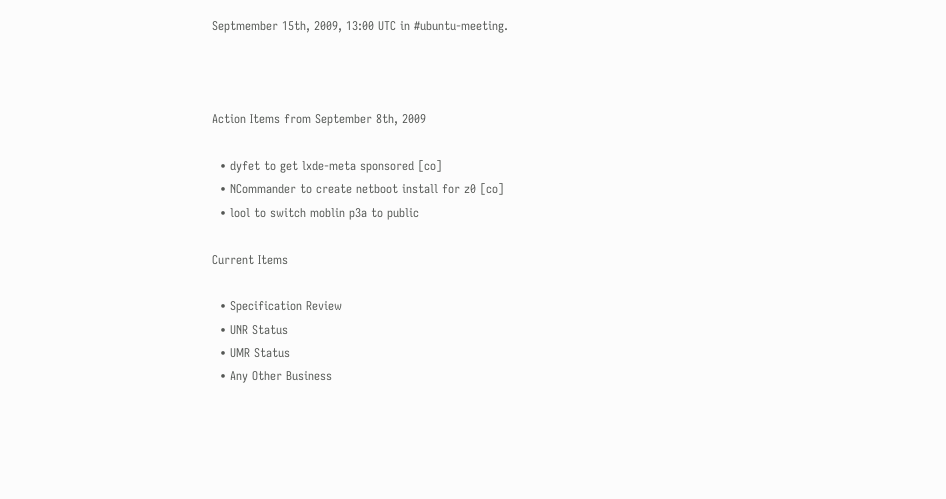Septmember 15th, 2009, 13:00 UTC in #ubuntu-meeting.



Action Items from September 8th, 2009

  • dyfet to get lxde-meta sponsored [co]
  • NCommander to create netboot install for z0 [co]
  • lool to switch moblin p3a to public

Current Items

  • Specification Review
  • UNR Status
  • UMR Status
  • Any Other Business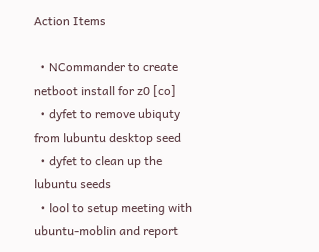Action Items

  • NCommander to create netboot install for z0 [co]
  • dyfet to remove ubiquty from lubuntu desktop seed
  • dyfet to clean up the lubuntu seeds
  • lool to setup meeting with ubuntu-moblin and report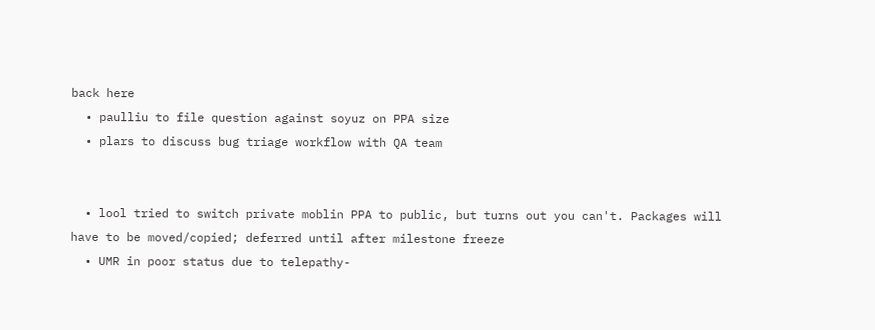back here
  • paulliu to file question against soyuz on PPA size
  • plars to discuss bug triage workflow with QA team


  • lool tried to switch private moblin PPA to public, but turns out you can't. Packages will have to be moved/copied; deferred until after milestone freeze
  • UMR in poor status due to telepathy-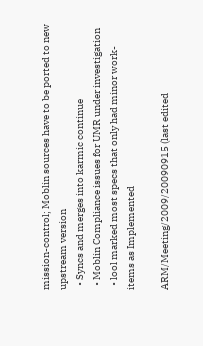mission-control; Moblin sources have to be ported to new upstream version
  • Syncs and merges into karmic continue
  • Moblin Compliance issues for UMR under investigation
  • lool marked most specs that only had minor work-items as Implemented

ARM/Meeting/2009/20090915 (last edited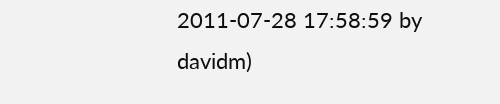2011-07-28 17:58:59 by davidm)